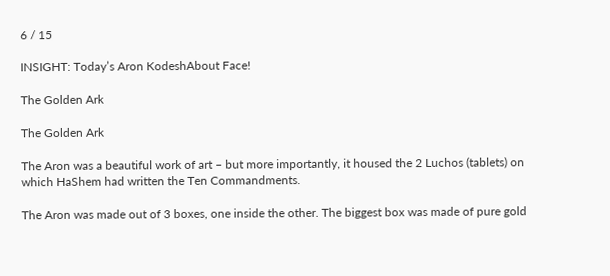6 / 15

INSIGHT: Today’s Aron KodeshAbout Face!

The Golden Ark

The Golden Ark

The Aron was a beautiful work of art – but more importantly, it housed the 2 Luchos (tablets) on which HaShem had written the Ten Commandments.

The Aron was made out of 3 boxes, one inside the other. The biggest box was made of pure gold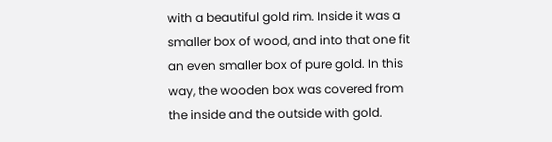with a beautiful gold rim. Inside it was a smaller box of wood, and into that one fit an even smaller box of pure gold. In this way, the wooden box was covered from the inside and the outside with gold.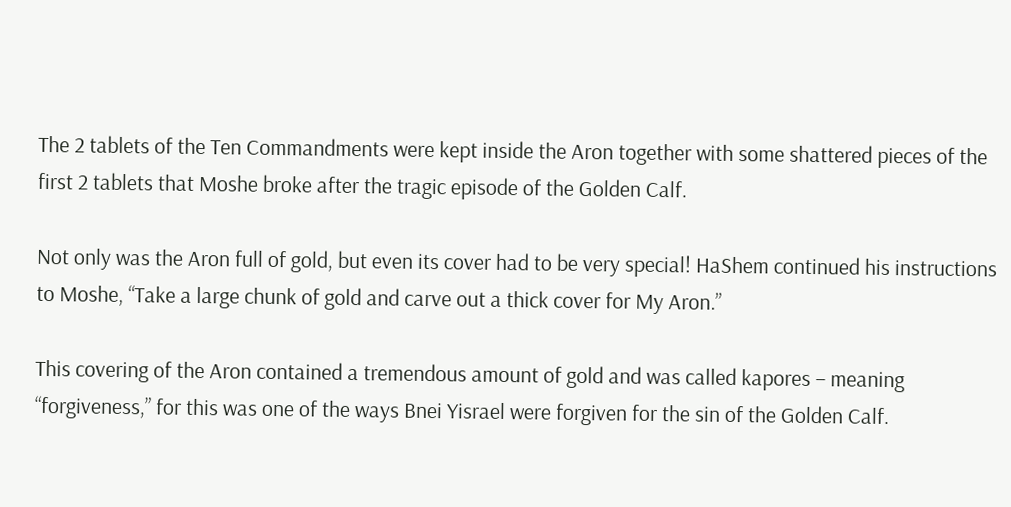The 2 tablets of the Ten Commandments were kept inside the Aron together with some shattered pieces of the first 2 tablets that Moshe broke after the tragic episode of the Golden Calf.

Not only was the Aron full of gold, but even its cover had to be very special! HaShem continued his instructions to Moshe, “Take a large chunk of gold and carve out a thick cover for My Aron.”

This covering of the Aron contained a tremendous amount of gold and was called kapores – meaning “forgiveness,” for this was one of the ways Bnei Yisrael were forgiven for the sin of the Golden Calf.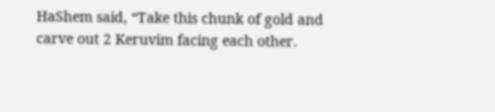HaShem said, “Take this chunk of gold and carve out 2 Keruvim facing each other.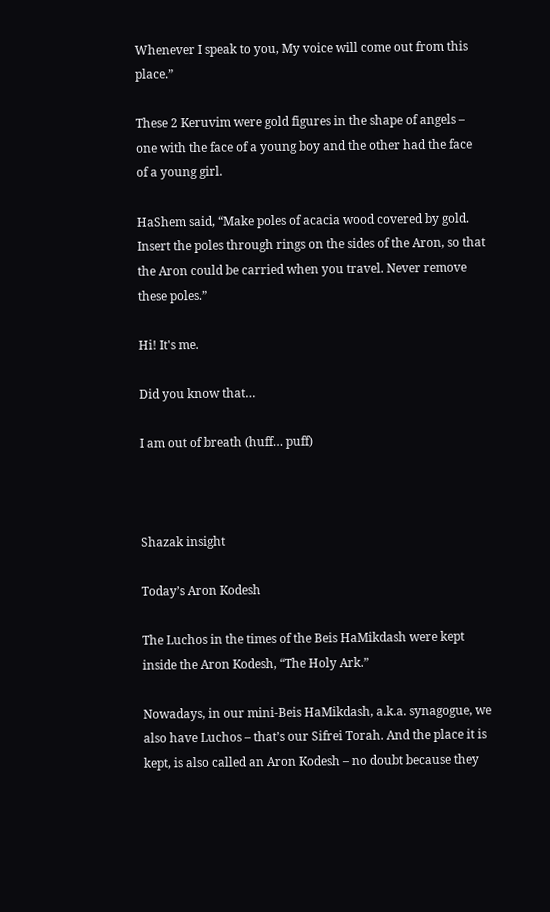Whenever I speak to you, My voice will come out from this place.”

These 2 Keruvim were gold figures in the shape of angels – one with the face of a young boy and the other had the face of a young girl.

HaShem said, “Make poles of acacia wood covered by gold. Insert the poles through rings on the sides of the Aron, so that the Aron could be carried when you travel. Never remove these poles.”

Hi! It's me.

Did you know that…

I am out of breath (huff… puff)



Shazak insight

Today’s Aron Kodesh

The Luchos in the times of the Beis HaMikdash were kept inside the Aron Kodesh, “The Holy Ark.”

Nowadays, in our mini-Beis HaMikdash, a.k.a. synagogue, we also have Luchos – that’s our Sifrei Torah. And the place it is kept, is also called an Aron Kodesh – no doubt because they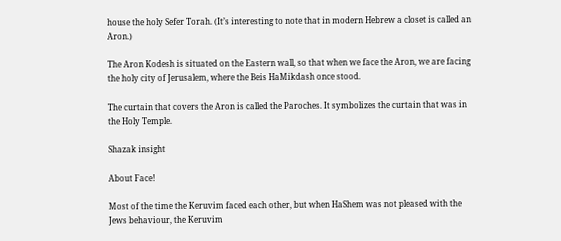house the holy Sefer Torah. (It’s interesting to note that in modern Hebrew a closet is called an Aron.)

The Aron Kodesh is situated on the Eastern wall, so that when we face the Aron, we are facing the holy city of Jerusalem, where the Beis HaMikdash once stood.

The curtain that covers the Aron is called the Paroches. It symbolizes the curtain that was in the Holy Temple.

Shazak insight

About Face!

Most of the time the Keruvim faced each other, but when HaShem was not pleased with the Jews behaviour, the Keruvim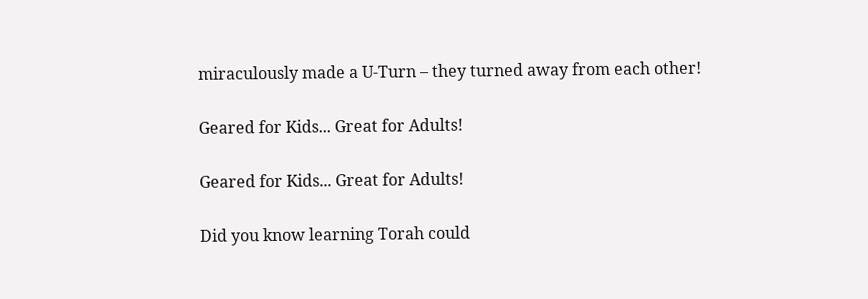miraculously made a U-Turn – they turned away from each other!

Geared for Kids... Great for Adults!

Geared for Kids... Great for Adults!

Did you know learning Torah could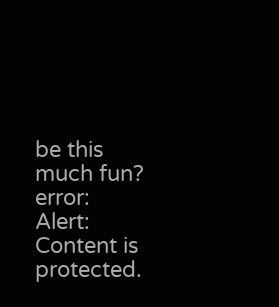be this much fun?
error: Alert: Content is protected.